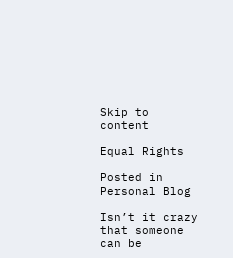Skip to content

Equal Rights

Posted in Personal Blog

Isn’t it crazy that someone can be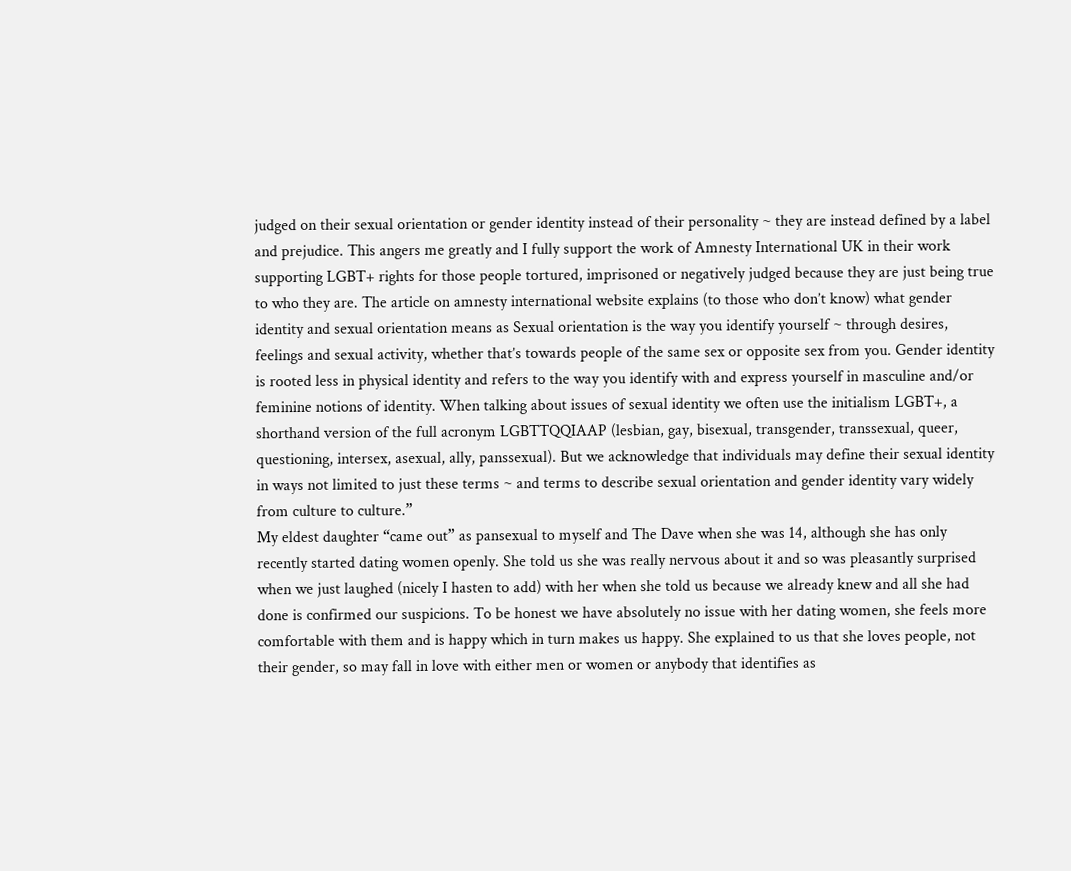judged on their sexual orientation or gender identity instead of their personality ~ they are instead defined by a label and prejudice. This angers me greatly and I fully support the work of Amnesty International UK in their work supporting LGBT+ rights for those people tortured, imprisoned or negatively judged because they are just being true to who they are. The article on amnesty international website explains (to those who don’t know) what gender identity and sexual orientation means as Sexual orientation is the way you identify yourself ~ through desires, feelings and sexual activity, whether that’s towards people of the same sex or opposite sex from you. Gender identity is rooted less in physical identity and refers to the way you identify with and express yourself in masculine and/or feminine notions of identity. When talking about issues of sexual identity we often use the initialism LGBT+, a shorthand version of the full acronym LGBTTQQIAAP (lesbian, gay, bisexual, transgender, transsexual, queer, questioning, intersex, asexual, ally, panssexual). But we acknowledge that individuals may define their sexual identity in ways not limited to just these terms ~ and terms to describe sexual orientation and gender identity vary widely from culture to culture.”
My eldest daughter “came out” as pansexual to myself and The Dave when she was 14, although she has only recently started dating women openly. She told us she was really nervous about it and so was pleasantly surprised when we just laughed (nicely I hasten to add) with her when she told us because we already knew and all she had done is confirmed our suspicions. To be honest we have absolutely no issue with her dating women, she feels more comfortable with them and is happy which in turn makes us happy. She explained to us that she loves people, not their gender, so may fall in love with either men or women or anybody that identifies as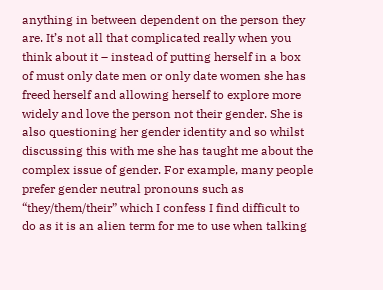anything in between dependent on the person they are. It’s not all that complicated really when you think about it – instead of putting herself in a box of must only date men or only date women she has freed herself and allowing herself to explore more widely and love the person not their gender. She is also questioning her gender identity and so whilst discussing this with me she has taught me about the complex issue of gender. For example, many people prefer gender neutral pronouns such as “they/them/their” which I confess I find difficult to do as it is an alien term for me to use when talking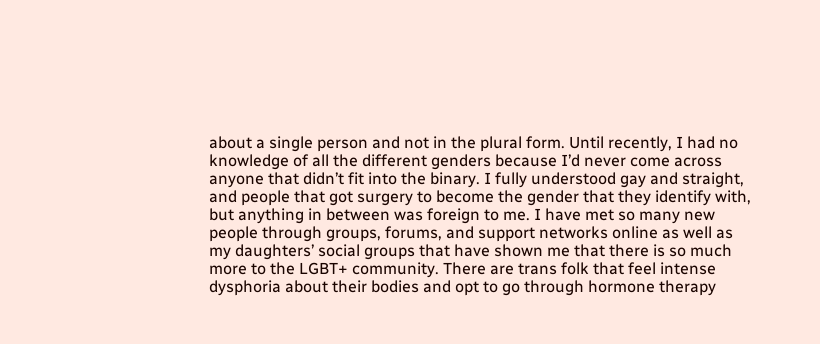about a single person and not in the plural form. Until recently, I had no knowledge of all the different genders because I’d never come across anyone that didn’t fit into the binary. I fully understood gay and straight, and people that got surgery to become the gender that they identify with, but anything in between was foreign to me. I have met so many new people through groups, forums, and support networks online as well as my daughters’ social groups that have shown me that there is so much more to the LGBT+ community. There are trans folk that feel intense dysphoria about their bodies and opt to go through hormone therapy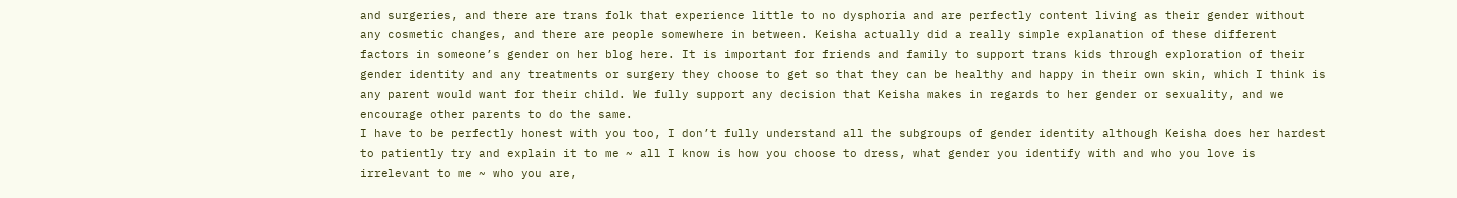and surgeries, and there are trans folk that experience little to no dysphoria and are perfectly content living as their gender without any cosmetic changes, and there are people somewhere in between. Keisha actually did a really simple explanation of these different factors in someone’s gender on her blog here. It is important for friends and family to support trans kids through exploration of their gender identity and any treatments or surgery they choose to get so that they can be healthy and happy in their own skin, which I think is any parent would want for their child. We fully support any decision that Keisha makes in regards to her gender or sexuality, and we encourage other parents to do the same.
I have to be perfectly honest with you too, I don’t fully understand all the subgroups of gender identity although Keisha does her hardest to patiently try and explain it to me ~ all I know is how you choose to dress, what gender you identify with and who you love is irrelevant to me ~ who you are,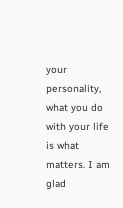your personality, what you do with your life is what matters. I am glad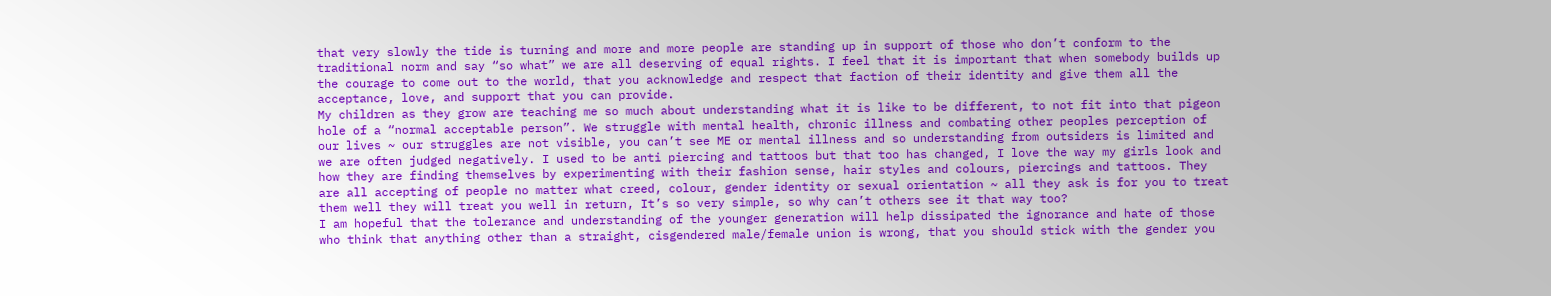that very slowly the tide is turning and more and more people are standing up in support of those who don’t conform to the traditional norm and say “so what” we are all deserving of equal rights. I feel that it is important that when somebody builds up the courage to come out to the world, that you acknowledge and respect that faction of their identity and give them all the acceptance, love, and support that you can provide.
My children as they grow are teaching me so much about understanding what it is like to be different, to not fit into that pigeon hole of a “normal acceptable person”. We struggle with mental health, chronic illness and combating other peoples perception of our lives ~ our struggles are not visible, you can’t see ME or mental illness and so understanding from outsiders is limited and we are often judged negatively. I used to be anti piercing and tattoos but that too has changed, I love the way my girls look and how they are finding themselves by experimenting with their fashion sense, hair styles and colours, piercings and tattoos. They are all accepting of people no matter what creed, colour, gender identity or sexual orientation ~ all they ask is for you to treat them well they will treat you well in return, It’s so very simple, so why can’t others see it that way too?
I am hopeful that the tolerance and understanding of the younger generation will help dissipated the ignorance and hate of those who think that anything other than a straight, cisgendered male/female union is wrong, that you should stick with the gender you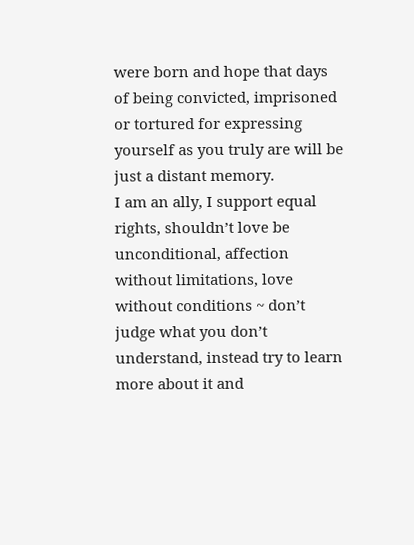were born and hope that days of being convicted, imprisoned or tortured for expressing yourself as you truly are will be just a distant memory.
I am an ally, I support equal rights, shouldn’t love be unconditional, affection without limitations, love without conditions ~ don’t judge what you don’t understand, instead try to learn more about it and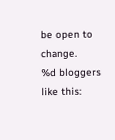be open to change.
%d bloggers like this: